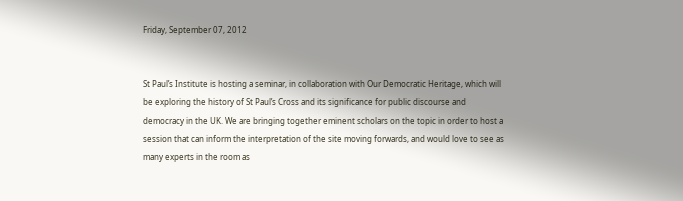Friday, September 07, 2012


St Paul’s Institute is hosting a seminar, in collaboration with Our Democratic Heritage, which will be exploring the history of St Paul’s Cross and its significance for public discourse and democracy in the UK. We are bringing together eminent scholars on the topic in order to host a session that can inform the interpretation of the site moving forwards, and would love to see as many experts in the room as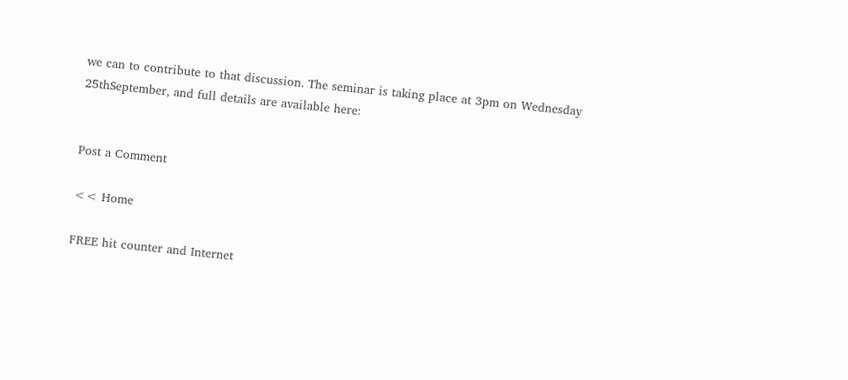we can to contribute to that discussion. The seminar is taking place at 3pm on Wednesday 25thSeptember, and full details are available here:


Post a Comment

<< Home

FREE hit counter and Internet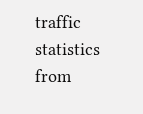traffic statistics from